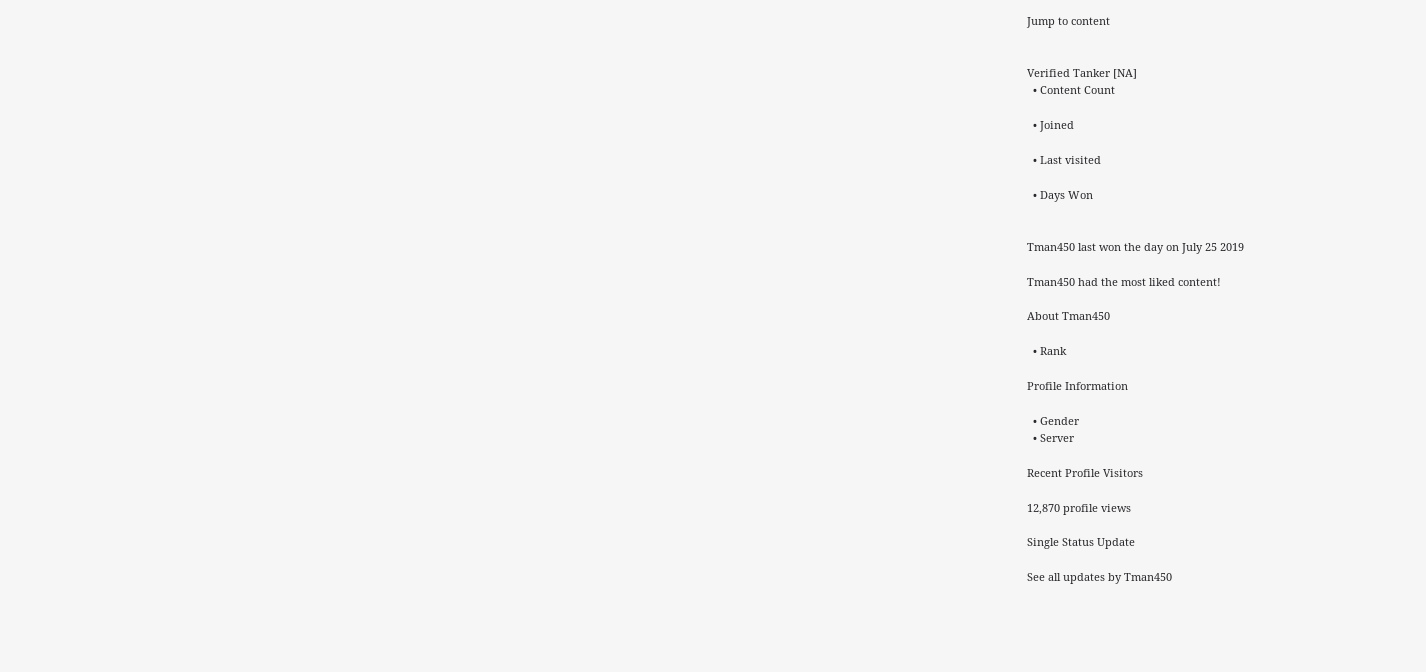Jump to content


Verified Tanker [NA]
  • Content Count

  • Joined

  • Last visited

  • Days Won


Tman450 last won the day on July 25 2019

Tman450 had the most liked content!

About Tman450

  • Rank

Profile Information

  • Gender
  • Server

Recent Profile Visitors

12,870 profile views

Single Status Update

See all updates by Tman450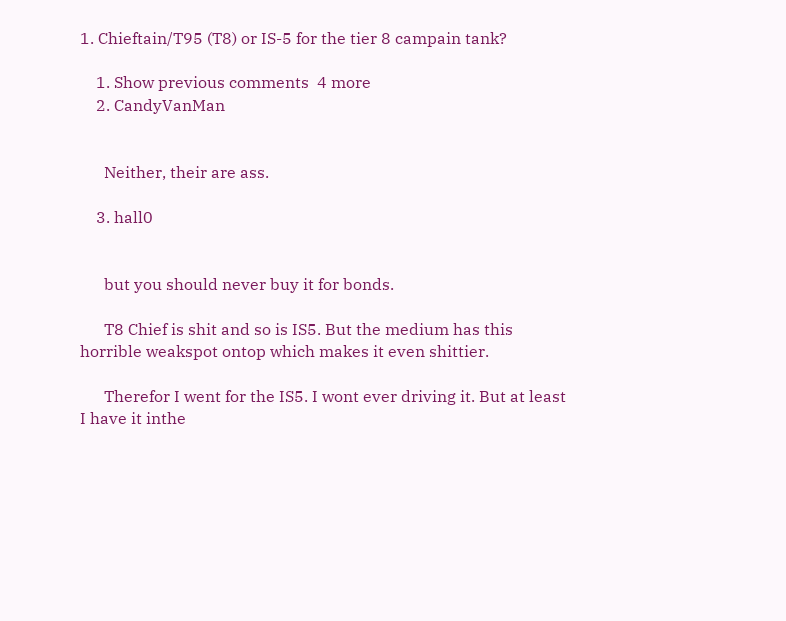1. Chieftain/T95 (T8) or IS-5 for the tier 8 campain tank?

    1. Show previous comments  4 more
    2. CandyVanMan


      Neither, their are ass.

    3. hall0


      but you should never buy it for bonds.

      T8 Chief is shit and so is IS5. But the medium has this horrible weakspot ontop which makes it even shittier.

      Therefor I went for the IS5. I wont ever driving it. But at least I have it inthe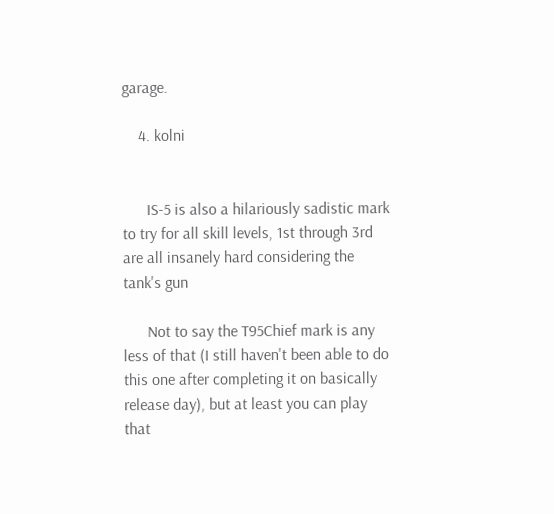garage.

    4. kolni


      IS-5 is also a hilariously sadistic mark to try for all skill levels, 1st through 3rd are all insanely hard considering the tank's gun

      Not to say the T95Chief mark is any less of that (I still haven't been able to do this one after completing it on basically release day), but at least you can play that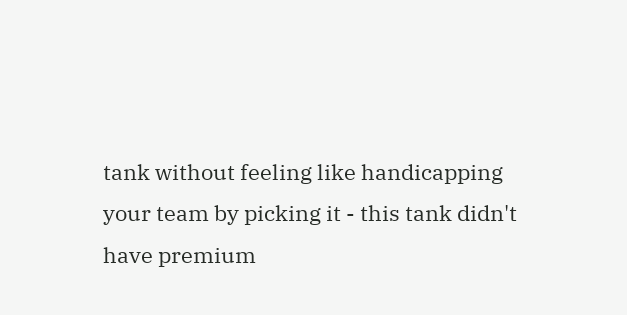tank without feeling like handicapping your team by picking it - this tank didn't have premium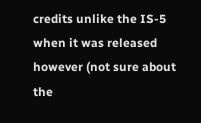credits unlike the IS-5 when it was released however (not sure about the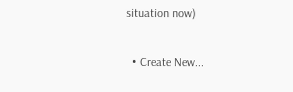situation now)

  • Create New...